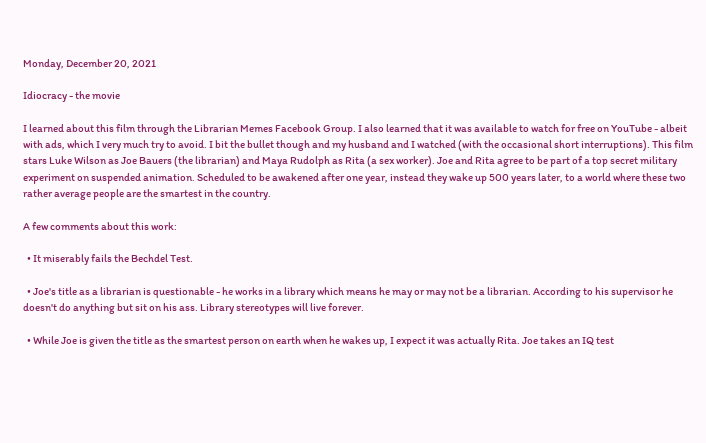Monday, December 20, 2021

Idiocracy - the movie

I learned about this film through the Librarian Memes Facebook Group. I also learned that it was available to watch for free on YouTube - albeit with ads, which I very much try to avoid. I bit the bullet though and my husband and I watched (with the occasional short interruptions). This film stars Luke Wilson as Joe Bauers (the librarian) and Maya Rudolph as Rita (a sex worker). Joe and Rita agree to be part of a top secret military experiment on suspended animation. Scheduled to be awakened after one year, instead they wake up 500 years later, to a world where these two rather average people are the smartest in the country.

A few comments about this work:

  • It miserably fails the Bechdel Test.

  • Joe's title as a librarian is questionable - he works in a library which means he may or may not be a librarian. According to his supervisor he doesn't do anything but sit on his ass. Library stereotypes will live forever.

  • While Joe is given the title as the smartest person on earth when he wakes up, I expect it was actually Rita. Joe takes an IQ test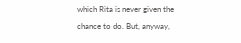which Rita is never given the chance to do. But, anyway,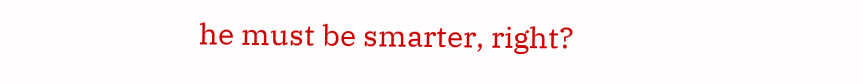he must be smarter, right?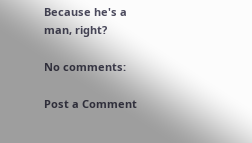Because he's a man, right?

No comments:

Post a Comment